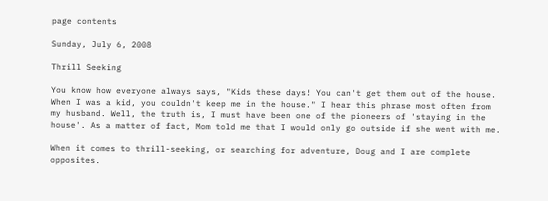page contents

Sunday, July 6, 2008

Thrill Seeking

You know how everyone always says, "Kids these days! You can't get them out of the house. When I was a kid, you couldn't keep me in the house." I hear this phrase most often from my husband. Well, the truth is, I must have been one of the pioneers of 'staying in the house'. As a matter of fact, Mom told me that I would only go outside if she went with me.

When it comes to thrill-seeking, or searching for adventure, Doug and I are complete opposites.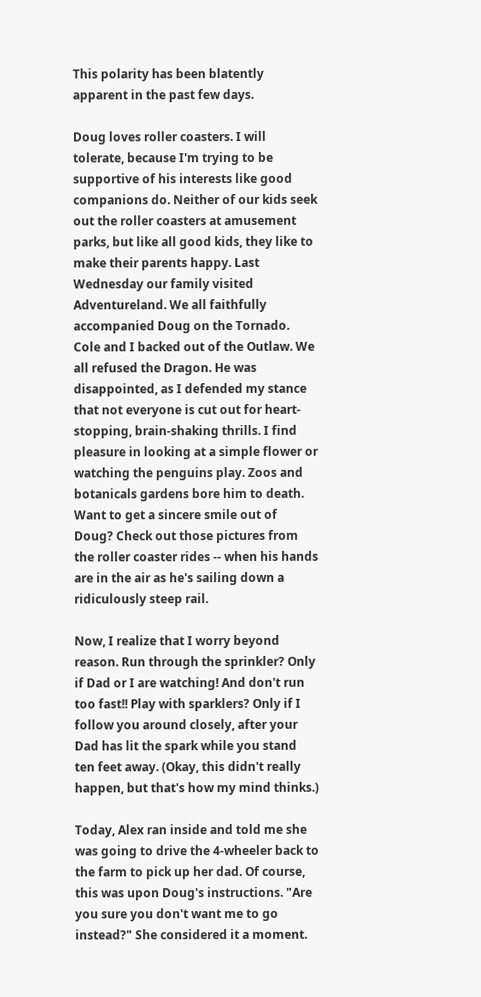This polarity has been blatently apparent in the past few days.

Doug loves roller coasters. I will tolerate, because I'm trying to be supportive of his interests like good companions do. Neither of our kids seek out the roller coasters at amusement parks, but like all good kids, they like to make their parents happy. Last Wednesday our family visited Adventureland. We all faithfully accompanied Doug on the Tornado. Cole and I backed out of the Outlaw. We all refused the Dragon. He was disappointed, as I defended my stance that not everyone is cut out for heart-stopping, brain-shaking thrills. I find pleasure in looking at a simple flower or watching the penguins play. Zoos and botanicals gardens bore him to death. Want to get a sincere smile out of Doug? Check out those pictures from the roller coaster rides -- when his hands are in the air as he's sailing down a ridiculously steep rail.

Now, I realize that I worry beyond reason. Run through the sprinkler? Only if Dad or I are watching! And don't run too fast!! Play with sparklers? Only if I follow you around closely, after your Dad has lit the spark while you stand ten feet away. (Okay, this didn't really happen, but that's how my mind thinks.)

Today, Alex ran inside and told me she was going to drive the 4-wheeler back to the farm to pick up her dad. Of course, this was upon Doug's instructions. "Are you sure you don't want me to go instead?" She considered it a moment.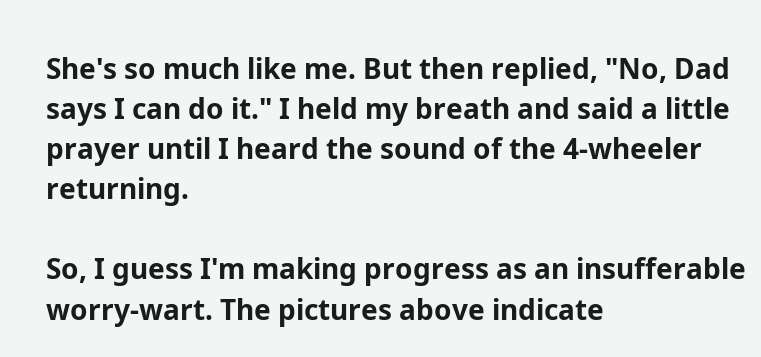She's so much like me. But then replied, "No, Dad says I can do it." I held my breath and said a little prayer until I heard the sound of the 4-wheeler returning.

So, I guess I'm making progress as an insufferable worry-wart. The pictures above indicate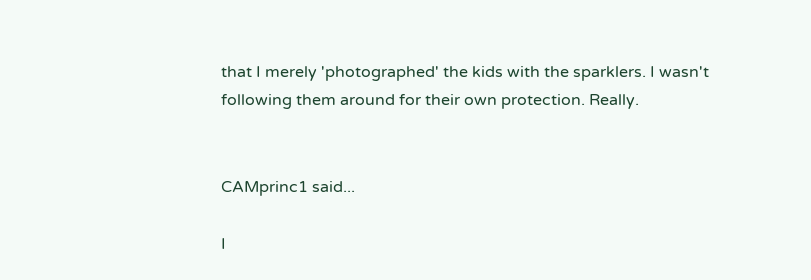that I merely 'photographed' the kids with the sparklers. I wasn't following them around for their own protection. Really.


CAMprinc1 said...

I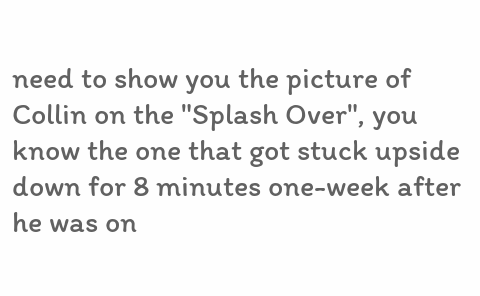need to show you the picture of Collin on the "Splash Over", you know the one that got stuck upside down for 8 minutes one-week after he was on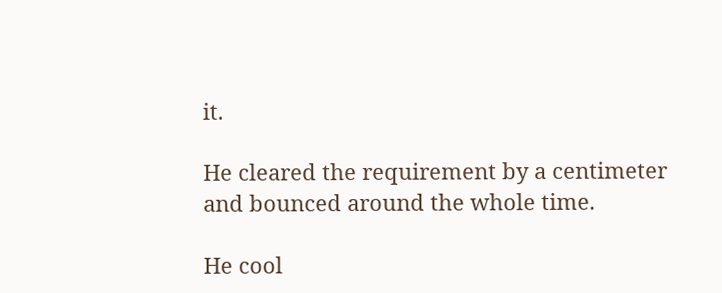it.

He cleared the requirement by a centimeter and bounced around the whole time.

He cool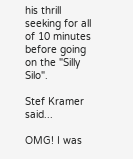his thrill seeking for all of 10 minutes before going on the "Silly Silo".

Stef Kramer said...

OMG! I was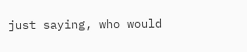just saying, who would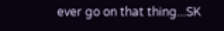ever go on that thing...SK